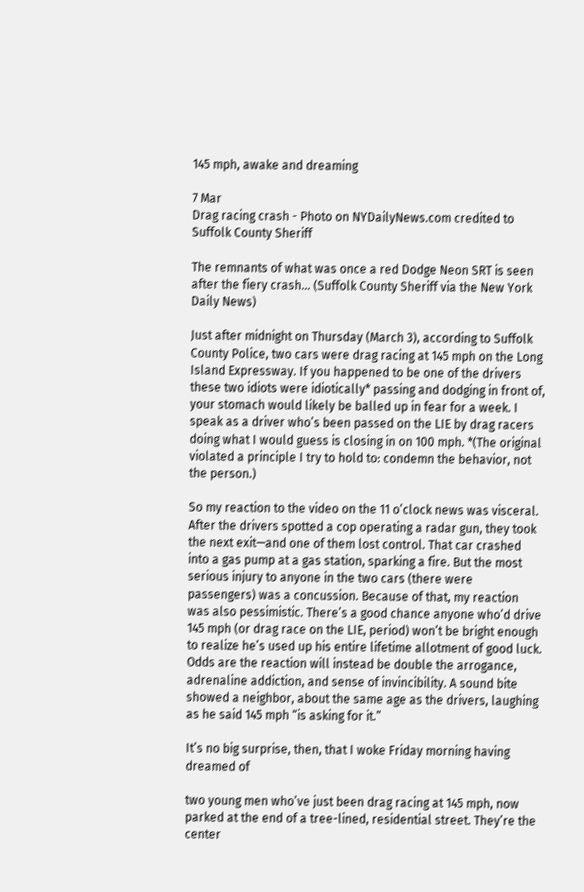145 mph, awake and dreaming

7 Mar
Drag racing crash - Photo on NYDailyNews.com credited to Suffolk County Sheriff

The remnants of what was once a red Dodge Neon SRT is seen after the fiery crash… (Suffolk County Sheriff via the New York Daily News)

Just after midnight on Thursday (March 3), according to Suffolk County Police, two cars were drag racing at 145 mph on the Long Island Expressway. If you happened to be one of the drivers these two idiots were idiotically* passing and dodging in front of, your stomach would likely be balled up in fear for a week. I speak as a driver who’s been passed on the LIE by drag racers doing what I would guess is closing in on 100 mph. *(The original violated a principle I try to hold to: condemn the behavior, not the person.)

So my reaction to the video on the 11 o’clock news was visceral. After the drivers spotted a cop operating a radar gun, they took the next exit—and one of them lost control. That car crashed into a gas pump at a gas station, sparking a fire. But the most serious injury to anyone in the two cars (there were passengers) was a concussion. Because of that, my reaction was also pessimistic. There’s a good chance anyone who’d drive 145 mph (or drag race on the LIE, period) won’t be bright enough to realize he’s used up his entire lifetime allotment of good luck. Odds are the reaction will instead be double the arrogance, adrenaline addiction, and sense of invincibility. A sound bite showed a neighbor, about the same age as the drivers, laughing as he said 145 mph “is asking for it.”

It’s no big surprise, then, that I woke Friday morning having dreamed of

two young men who’ve just been drag racing at 145 mph, now parked at the end of a tree-lined, residential street. They’re the center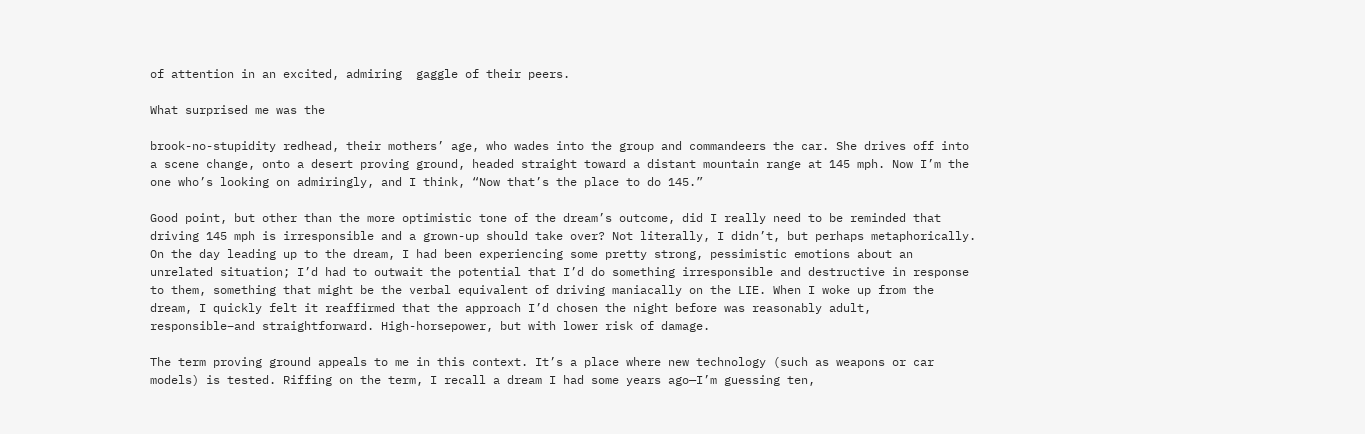of attention in an excited, admiring  gaggle of their peers.

What surprised me was the

brook-no-stupidity redhead, their mothers’ age, who wades into the group and commandeers the car. She drives off into a scene change, onto a desert proving ground, headed straight toward a distant mountain range at 145 mph. Now I’m the one who’s looking on admiringly, and I think, “Now that’s the place to do 145.”

Good point, but other than the more optimistic tone of the dream’s outcome, did I really need to be reminded that driving 145 mph is irresponsible and a grown-up should take over? Not literally, I didn’t, but perhaps metaphorically. On the day leading up to the dream, I had been experiencing some pretty strong, pessimistic emotions about an unrelated situation; I’d had to outwait the potential that I’d do something irresponsible and destructive in response to them, something that might be the verbal equivalent of driving maniacally on the LIE. When I woke up from the dream, I quickly felt it reaffirmed that the approach I’d chosen the night before was reasonably adult, responsible–and straightforward. High-horsepower, but with lower risk of damage.

The term proving ground appeals to me in this context. It’s a place where new technology (such as weapons or car models) is tested. Riffing on the term, I recall a dream I had some years ago—I’m guessing ten,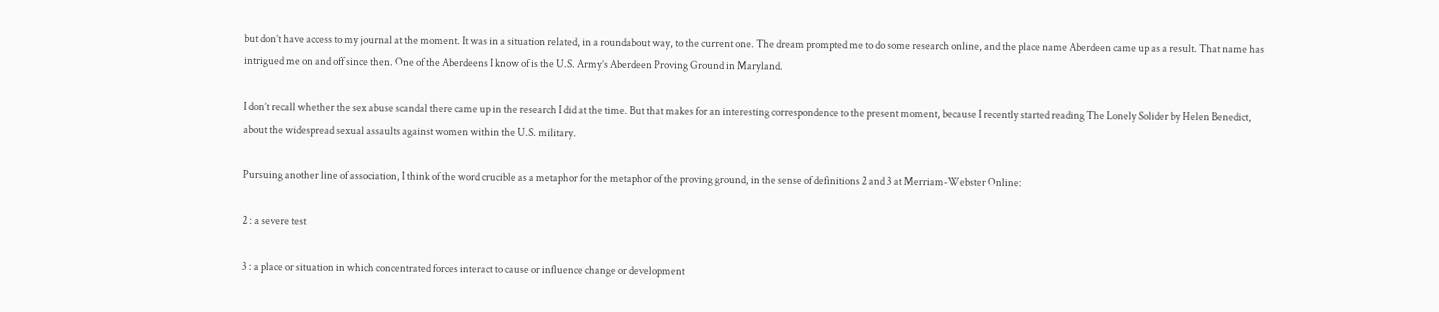but don’t have access to my journal at the moment. It was in a situation related, in a roundabout way, to the current one. The dream prompted me to do some research online, and the place name Aberdeen came up as a result. That name has intrigued me on and off since then. One of the Aberdeens I know of is the U.S. Army’s Aberdeen Proving Ground in Maryland.

I don’t recall whether the sex abuse scandal there came up in the research I did at the time. But that makes for an interesting correspondence to the present moment, because I recently started reading The Lonely Solider by Helen Benedict, about the widespread sexual assaults against women within the U.S. military.

Pursuing another line of association, I think of the word crucible as a metaphor for the metaphor of the proving ground, in the sense of definitions 2 and 3 at Merriam-Webster Online:

2 : a severe test

3 : a place or situation in which concentrated forces interact to cause or influence change or development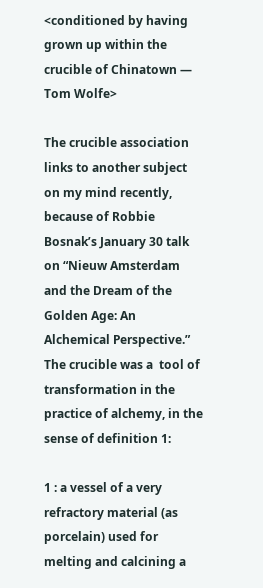<conditioned by having grown up within the crucible of Chinatown — Tom Wolfe>

The crucible association  links to another subject on my mind recently, because of Robbie Bosnak’s January 30 talk on “Nieuw Amsterdam and the Dream of the Golden Age: An Alchemical Perspective.” The crucible was a  tool of transformation in the practice of alchemy, in the sense of definition 1:

1 : a vessel of a very refractory material (as porcelain) used for melting and calcining a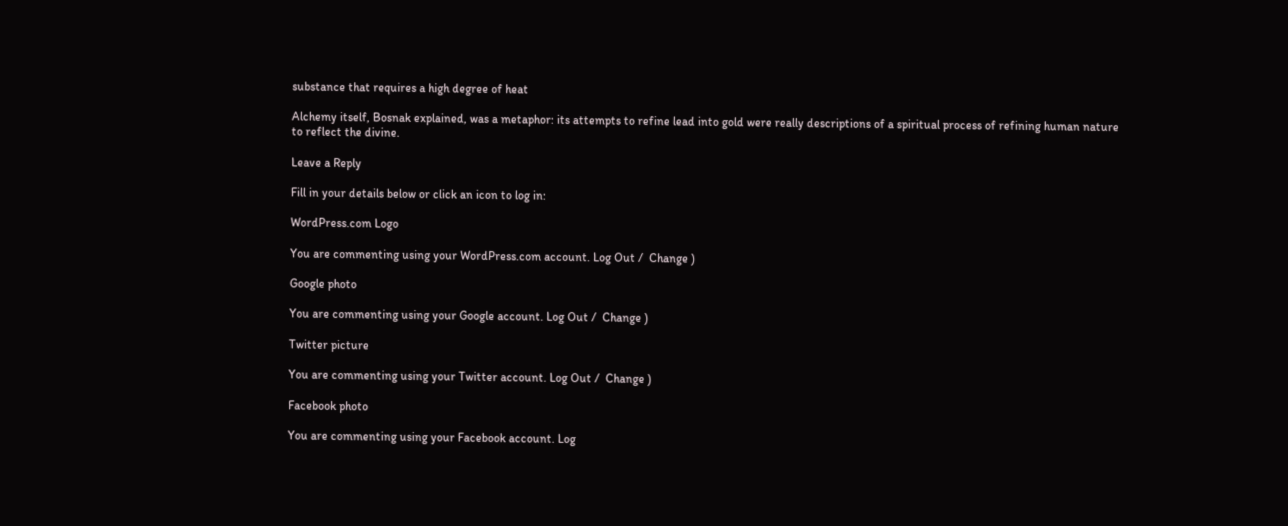substance that requires a high degree of heat

Alchemy itself, Bosnak explained, was a metaphor: its attempts to refine lead into gold were really descriptions of a spiritual process of refining human nature to reflect the divine.

Leave a Reply

Fill in your details below or click an icon to log in:

WordPress.com Logo

You are commenting using your WordPress.com account. Log Out /  Change )

Google photo

You are commenting using your Google account. Log Out /  Change )

Twitter picture

You are commenting using your Twitter account. Log Out /  Change )

Facebook photo

You are commenting using your Facebook account. Log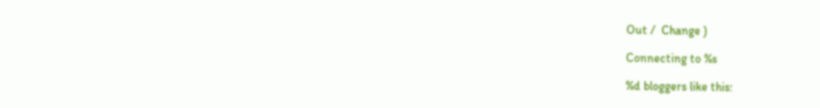Out /  Change )

Connecting to %s

%d bloggers like this: